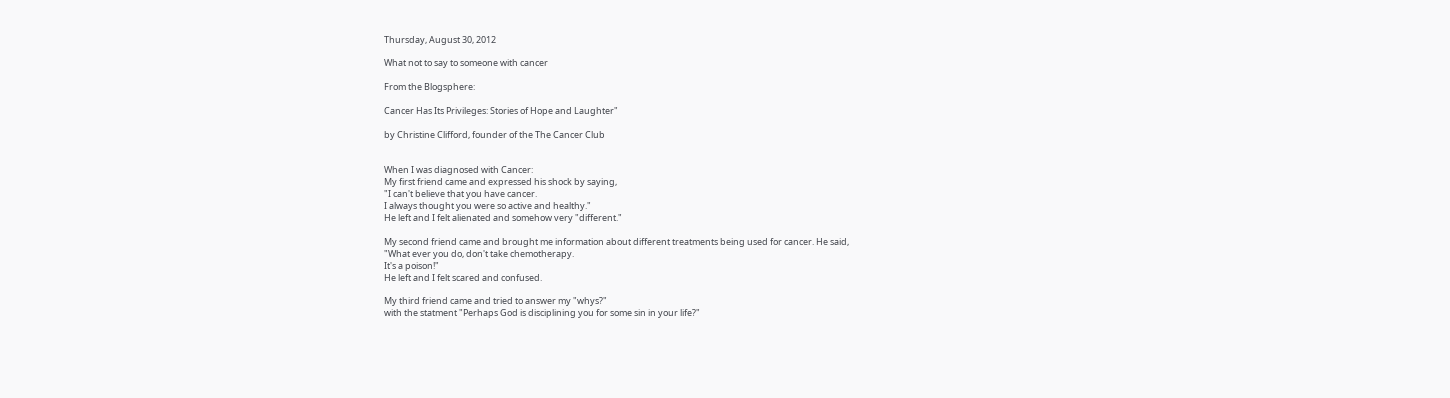Thursday, August 30, 2012

What not to say to someone with cancer

From the Blogsphere:

Cancer Has Its Privileges: Stories of Hope and Laughter"

by Christine Clifford, founder of the The Cancer Club


When I was diagnosed with Cancer:
My first friend came and expressed his shock by saying,
"I can't believe that you have cancer.
I always thought you were so active and healthy."
He left and I felt alienated and somehow very "different."

My second friend came and brought me information about different treatments being used for cancer. He said,
"What ever you do, don't take chemotherapy.
It's a poison!"
He left and I felt scared and confused.

My third friend came and tried to answer my "whys?"
with the statment "Perhaps God is disciplining you for some sin in your life?"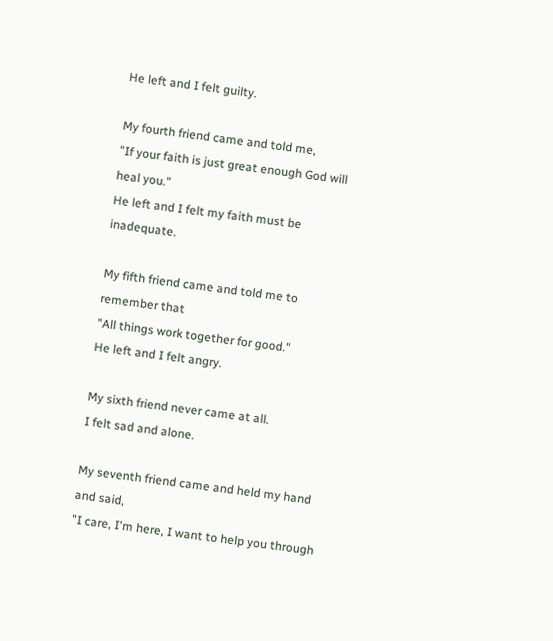He left and I felt guilty.

My fourth friend came and told me,
"If your faith is just great enough God will heal you."
He left and I felt my faith must be inadequate.

My fifth friend came and told me to remember that
"All things work together for good."
He left and I felt angry.

My sixth friend never came at all.
I felt sad and alone.

My seventh friend came and held my hand and said,
"I care, I'm here, I want to help you through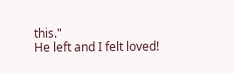this."
He left and I felt loved!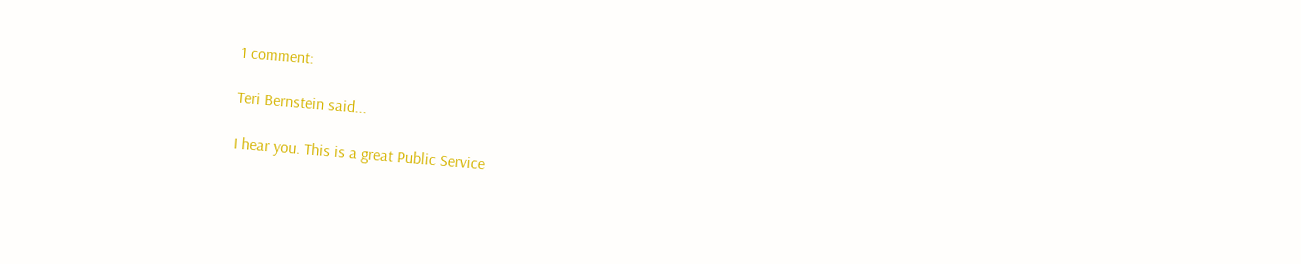1 comment:

Teri Bernstein said...

I hear you. This is a great Public Service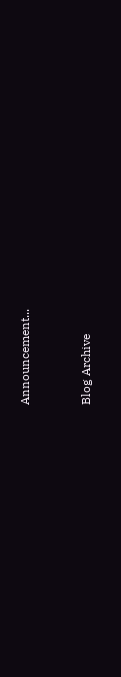Announcement...


Blog Archive